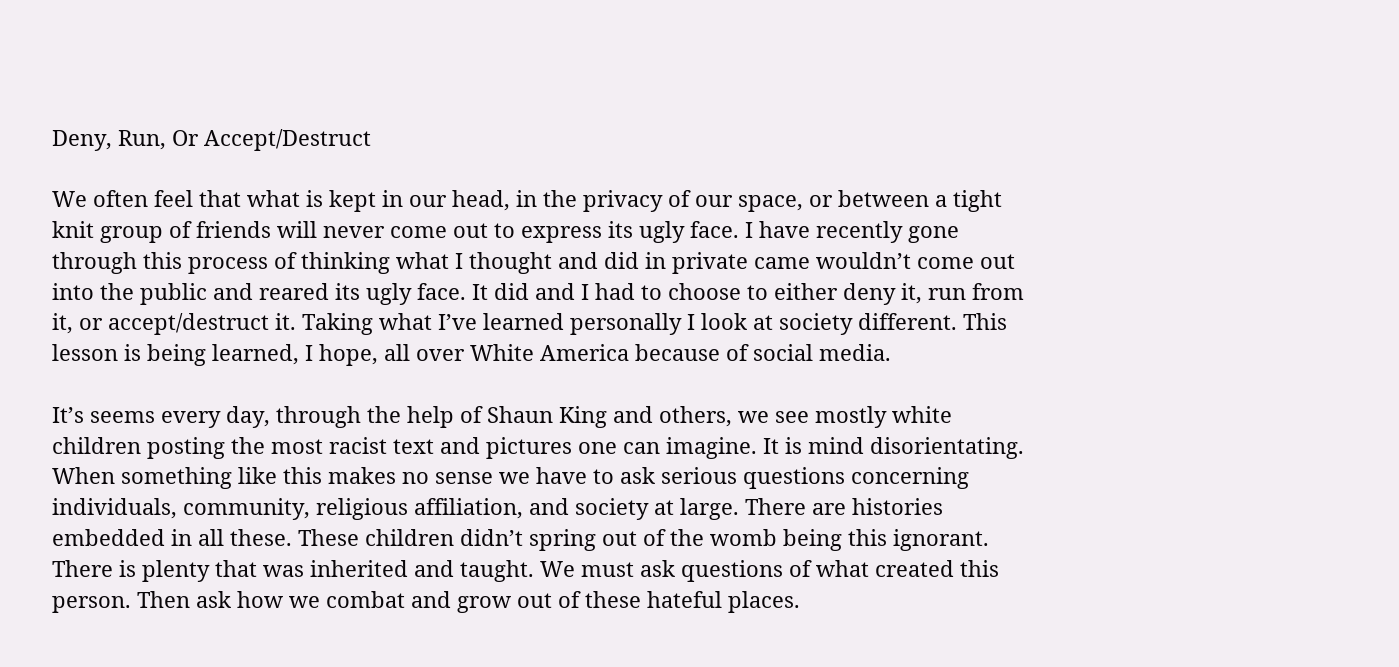Deny, Run, Or Accept/Destruct

We often feel that what is kept in our head, in the privacy of our space, or between a tight knit group of friends will never come out to express its ugly face. I have recently gone through this process of thinking what I thought and did in private came wouldn’t come out into the public and reared its ugly face. It did and I had to choose to either deny it, run from it, or accept/destruct it. Taking what I’ve learned personally I look at society different. This lesson is being learned, I hope, all over White America because of social media.

It’s seems every day, through the help of Shaun King and others, we see mostly white children posting the most racist text and pictures one can imagine. It is mind disorientating. When something like this makes no sense we have to ask serious questions concerning individuals, community, religious affiliation, and society at large. There are histories embedded in all these. These children didn’t spring out of the womb being this ignorant. There is plenty that was inherited and taught. We must ask questions of what created this person. Then ask how we combat and grow out of these hateful places.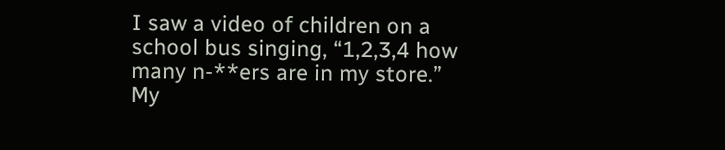I saw a video of children on a school bus singing, “1,2,3,4 how many n-**ers are in my store.” My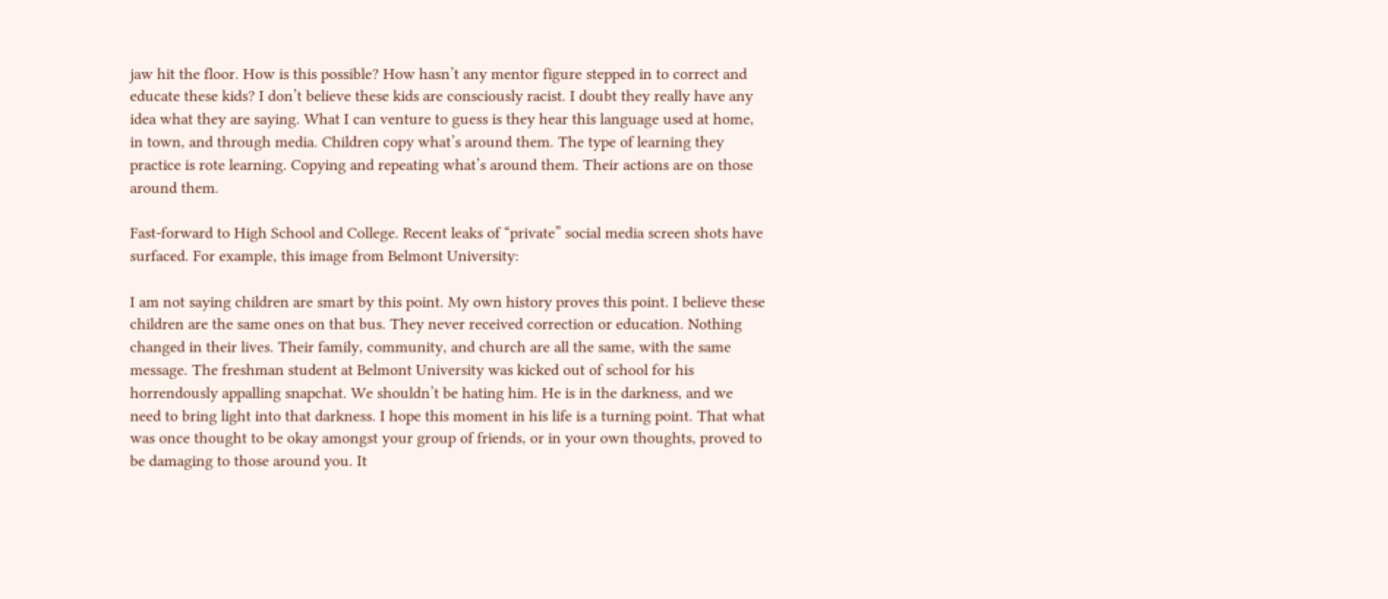jaw hit the floor. How is this possible? How hasn’t any mentor figure stepped in to correct and educate these kids? I don’t believe these kids are consciously racist. I doubt they really have any idea what they are saying. What I can venture to guess is they hear this language used at home, in town, and through media. Children copy what’s around them. The type of learning they practice is rote learning. Copying and repeating what’s around them. Their actions are on those around them.

Fast-forward to High School and College. Recent leaks of “private” social media screen shots have surfaced. For example, this image from Belmont University:

I am not saying children are smart by this point. My own history proves this point. I believe these children are the same ones on that bus. They never received correction or education. Nothing changed in their lives. Their family, community, and church are all the same, with the same message. The freshman student at Belmont University was kicked out of school for his horrendously appalling snapchat. We shouldn’t be hating him. He is in the darkness, and we need to bring light into that darkness. I hope this moment in his life is a turning point. That what was once thought to be okay amongst your group of friends, or in your own thoughts, proved to be damaging to those around you. It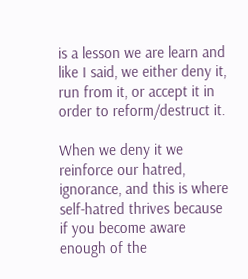is a lesson we are learn and like I said, we either deny it, run from it, or accept it in order to reform/destruct it.

When we deny it we reinforce our hatred, ignorance, and this is where self-hatred thrives because if you become aware enough of the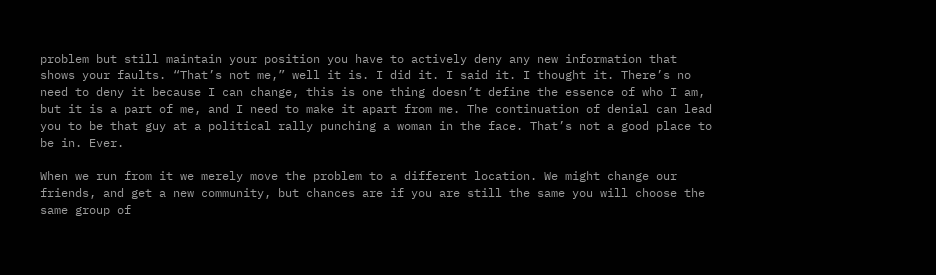problem but still maintain your position you have to actively deny any new information that shows your faults. “That’s not me,” well it is. I did it. I said it. I thought it. There’s no need to deny it because I can change, this is one thing doesn’t define the essence of who I am, but it is a part of me, and I need to make it apart from me. The continuation of denial can lead you to be that guy at a political rally punching a woman in the face. That’s not a good place to be in. Ever.

When we run from it we merely move the problem to a different location. We might change our friends, and get a new community, but chances are if you are still the same you will choose the same group of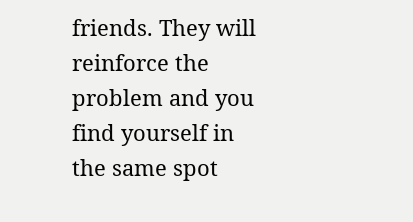friends. They will reinforce the problem and you find yourself in the same spot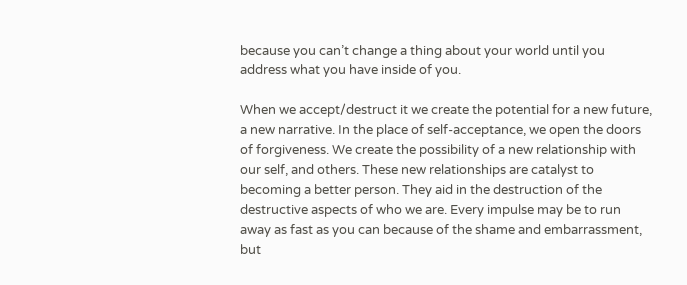because you can’t change a thing about your world until you address what you have inside of you.

When we accept/destruct it we create the potential for a new future, a new narrative. In the place of self-acceptance, we open the doors of forgiveness. We create the possibility of a new relationship with our self, and others. These new relationships are catalyst to becoming a better person. They aid in the destruction of the destructive aspects of who we are. Every impulse may be to run away as fast as you can because of the shame and embarrassment, but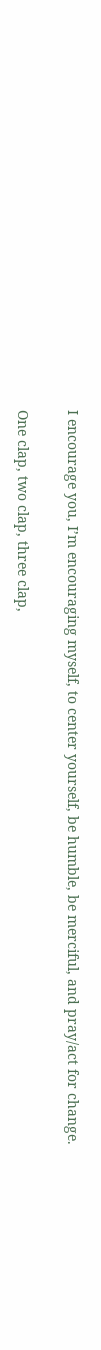I encourage you, I’m encouraging myself, to center yourself, be humble, be merciful, and pray/act for change.

One clap, two clap, three clap,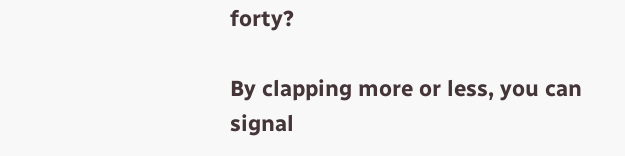forty?

By clapping more or less, you can signal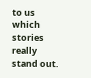to us which stories really stand out.